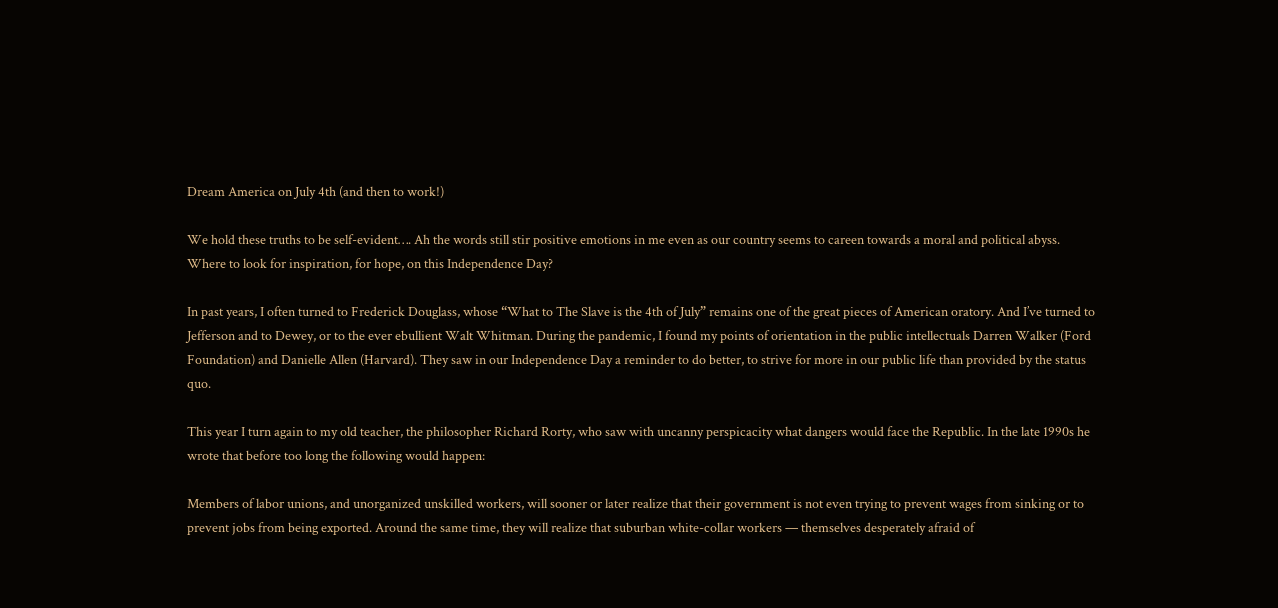Dream America on July 4th (and then to work!)

We hold these truths to be self-evident…. Ah the words still stir positive emotions in me even as our country seems to careen towards a moral and political abyss. Where to look for inspiration, for hope, on this Independence Day?

In past years, I often turned to Frederick Douglass, whose “What to The Slave is the 4th of July” remains one of the great pieces of American oratory. And I’ve turned to Jefferson and to Dewey, or to the ever ebullient Walt Whitman. During the pandemic, I found my points of orientation in the public intellectuals Darren Walker (Ford Foundation) and Danielle Allen (Harvard). They saw in our Independence Day a reminder to do better, to strive for more in our public life than provided by the status quo.

This year I turn again to my old teacher, the philosopher Richard Rorty, who saw with uncanny perspicacity what dangers would face the Republic. In the late 1990s he wrote that before too long the following would happen:

Members of labor unions, and unorganized unskilled workers, will sooner or later realize that their government is not even trying to prevent wages from sinking or to prevent jobs from being exported. Around the same time, they will realize that suburban white-collar workers — themselves desperately afraid of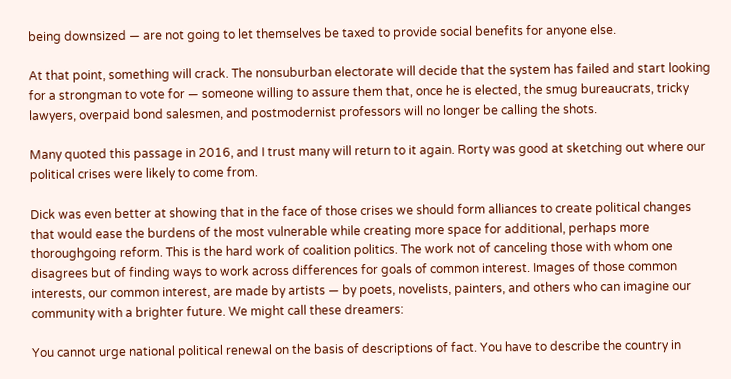being downsized — are not going to let themselves be taxed to provide social benefits for anyone else.

At that point, something will crack. The nonsuburban electorate will decide that the system has failed and start looking for a strongman to vote for — someone willing to assure them that, once he is elected, the smug bureaucrats, tricky lawyers, overpaid bond salesmen, and postmodernist professors will no longer be calling the shots.

Many quoted this passage in 2016, and I trust many will return to it again. Rorty was good at sketching out where our political crises were likely to come from.

Dick was even better at showing that in the face of those crises we should form alliances to create political changes that would ease the burdens of the most vulnerable while creating more space for additional, perhaps more thoroughgoing reform. This is the hard work of coalition politics. The work not of canceling those with whom one disagrees but of finding ways to work across differences for goals of common interest. Images of those common interests, our common interest, are made by artists — by poets, novelists, painters, and others who can imagine our community with a brighter future. We might call these dreamers:

You cannot urge national political renewal on the basis of descriptions of fact. You have to describe the country in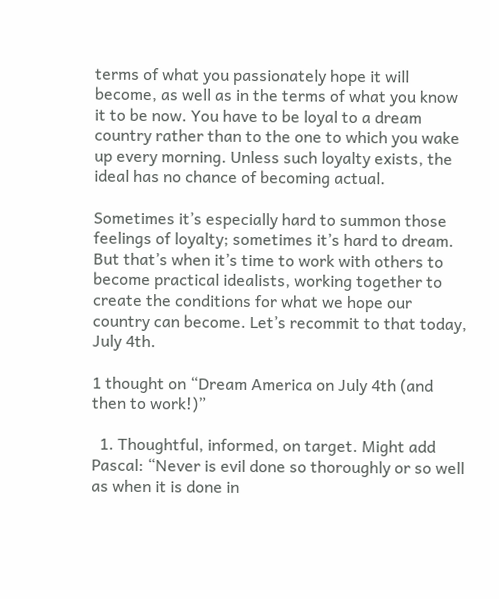terms of what you passionately hope it will become, as well as in the terms of what you know it to be now. You have to be loyal to a dream country rather than to the one to which you wake up every morning. Unless such loyalty exists, the ideal has no chance of becoming actual.

Sometimes it’s especially hard to summon those feelings of loyalty; sometimes it’s hard to dream. But that’s when it’s time to work with others to become practical idealists, working together to create the conditions for what we hope our country can become. Let’s recommit to that today, July 4th.

1 thought on “Dream America on July 4th (and then to work!)”

  1. Thoughtful, informed, on target. Might add Pascal: “Never is evil done so thoroughly or so well as when it is done in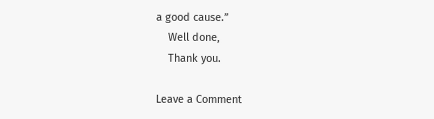a good cause.”
    Well done,
    Thank you.

Leave a Comment